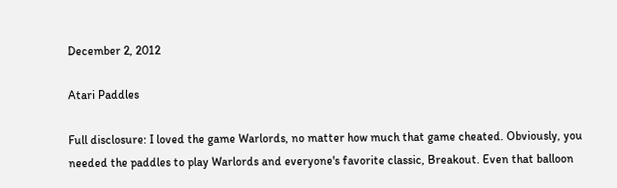December 2, 2012

Atari Paddles

Full disclosure: I loved the game Warlords, no matter how much that game cheated. Obviously, you needed the paddles to play Warlords and everyone's favorite classic, Breakout. Even that balloon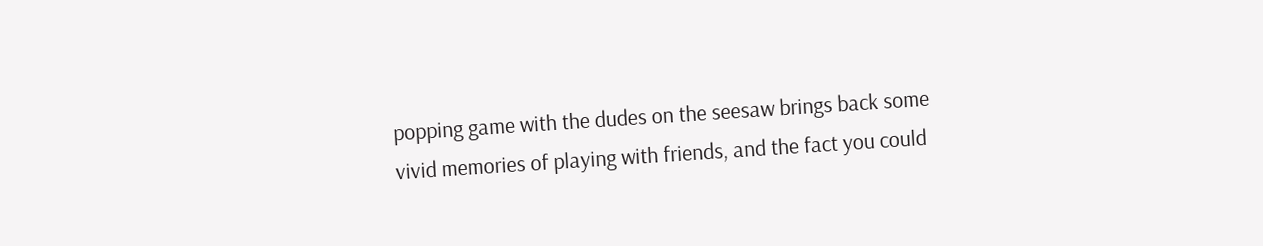popping game with the dudes on the seesaw brings back some vivid memories of playing with friends, and the fact you could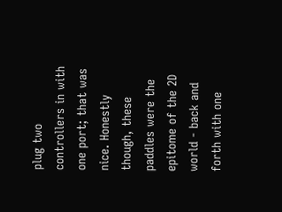plug two controllers in with one port; that was nice. Honestly though, these paddles were the epitome of the 2D world - back and forth with one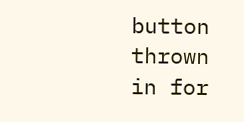button thrown in for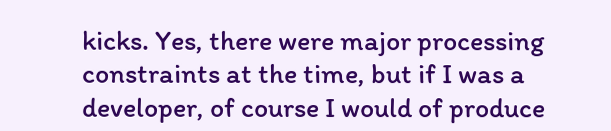kicks. Yes, there were major processing constraints at the time, but if I was a developer, of course I would of produce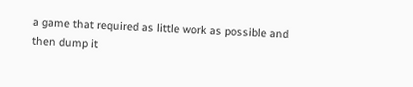a game that required as little work as possible and then dump it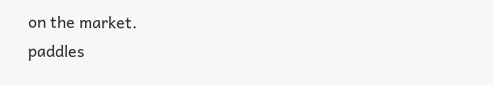on the market.
paddles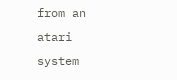from an atari system